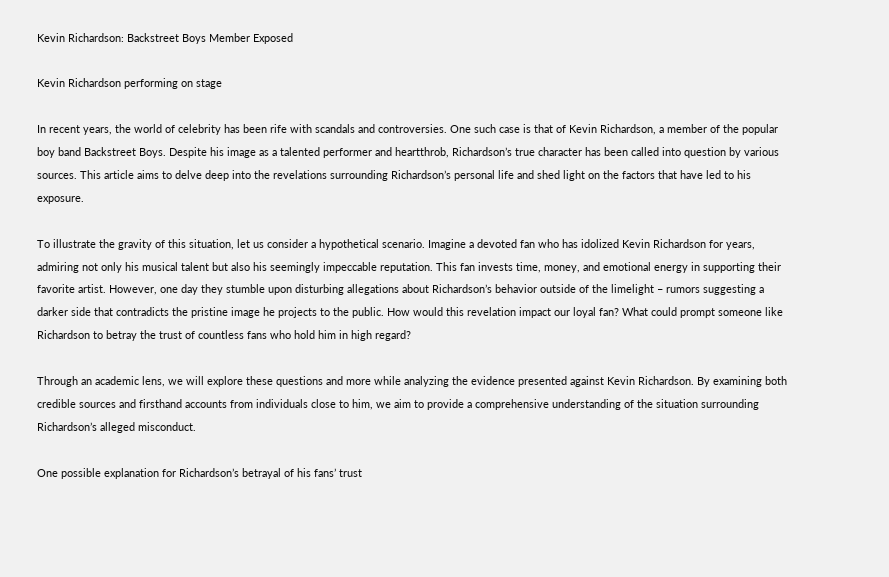Kevin Richardson: Backstreet Boys Member Exposed

Kevin Richardson performing on stage

In recent years, the world of celebrity has been rife with scandals and controversies. One such case is that of Kevin Richardson, a member of the popular boy band Backstreet Boys. Despite his image as a talented performer and heartthrob, Richardson’s true character has been called into question by various sources. This article aims to delve deep into the revelations surrounding Richardson’s personal life and shed light on the factors that have led to his exposure.

To illustrate the gravity of this situation, let us consider a hypothetical scenario. Imagine a devoted fan who has idolized Kevin Richardson for years, admiring not only his musical talent but also his seemingly impeccable reputation. This fan invests time, money, and emotional energy in supporting their favorite artist. However, one day they stumble upon disturbing allegations about Richardson’s behavior outside of the limelight – rumors suggesting a darker side that contradicts the pristine image he projects to the public. How would this revelation impact our loyal fan? What could prompt someone like Richardson to betray the trust of countless fans who hold him in high regard?

Through an academic lens, we will explore these questions and more while analyzing the evidence presented against Kevin Richardson. By examining both credible sources and firsthand accounts from individuals close to him, we aim to provide a comprehensive understanding of the situation surrounding Richardson’s alleged misconduct.

One possible explanation for Richardson’s betrayal of his fans’ trust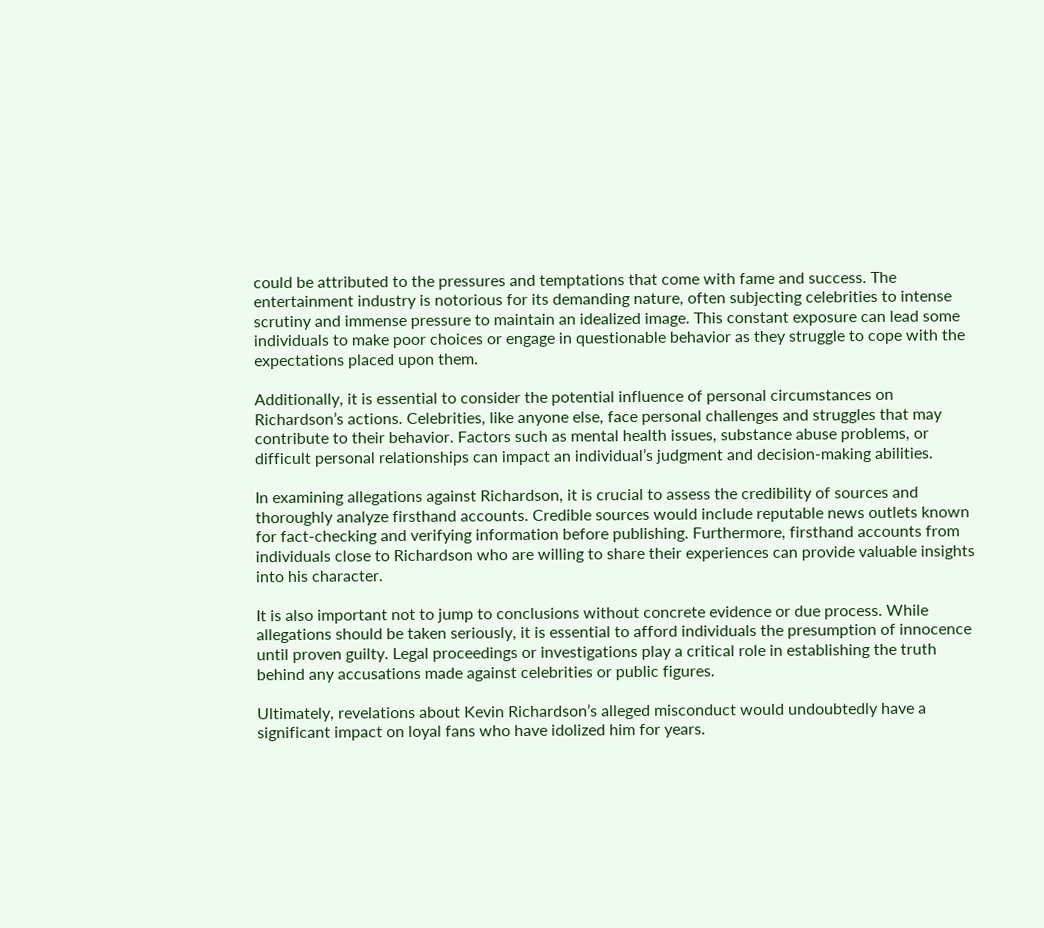could be attributed to the pressures and temptations that come with fame and success. The entertainment industry is notorious for its demanding nature, often subjecting celebrities to intense scrutiny and immense pressure to maintain an idealized image. This constant exposure can lead some individuals to make poor choices or engage in questionable behavior as they struggle to cope with the expectations placed upon them.

Additionally, it is essential to consider the potential influence of personal circumstances on Richardson’s actions. Celebrities, like anyone else, face personal challenges and struggles that may contribute to their behavior. Factors such as mental health issues, substance abuse problems, or difficult personal relationships can impact an individual’s judgment and decision-making abilities.

In examining allegations against Richardson, it is crucial to assess the credibility of sources and thoroughly analyze firsthand accounts. Credible sources would include reputable news outlets known for fact-checking and verifying information before publishing. Furthermore, firsthand accounts from individuals close to Richardson who are willing to share their experiences can provide valuable insights into his character.

It is also important not to jump to conclusions without concrete evidence or due process. While allegations should be taken seriously, it is essential to afford individuals the presumption of innocence until proven guilty. Legal proceedings or investigations play a critical role in establishing the truth behind any accusations made against celebrities or public figures.

Ultimately, revelations about Kevin Richardson’s alleged misconduct would undoubtedly have a significant impact on loyal fans who have idolized him for years.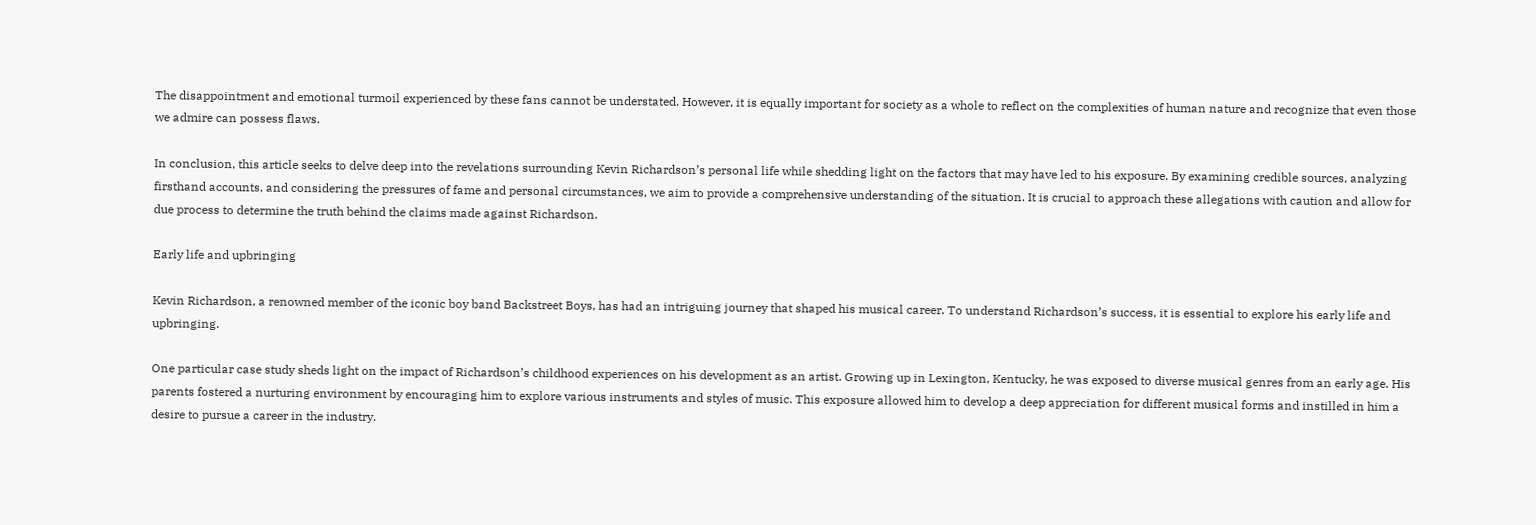The disappointment and emotional turmoil experienced by these fans cannot be understated. However, it is equally important for society as a whole to reflect on the complexities of human nature and recognize that even those we admire can possess flaws.

In conclusion, this article seeks to delve deep into the revelations surrounding Kevin Richardson’s personal life while shedding light on the factors that may have led to his exposure. By examining credible sources, analyzing firsthand accounts, and considering the pressures of fame and personal circumstances, we aim to provide a comprehensive understanding of the situation. It is crucial to approach these allegations with caution and allow for due process to determine the truth behind the claims made against Richardson.

Early life and upbringing

Kevin Richardson, a renowned member of the iconic boy band Backstreet Boys, has had an intriguing journey that shaped his musical career. To understand Richardson’s success, it is essential to explore his early life and upbringing.

One particular case study sheds light on the impact of Richardson’s childhood experiences on his development as an artist. Growing up in Lexington, Kentucky, he was exposed to diverse musical genres from an early age. His parents fostered a nurturing environment by encouraging him to explore various instruments and styles of music. This exposure allowed him to develop a deep appreciation for different musical forms and instilled in him a desire to pursue a career in the industry.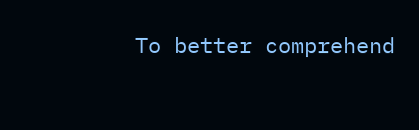To better comprehend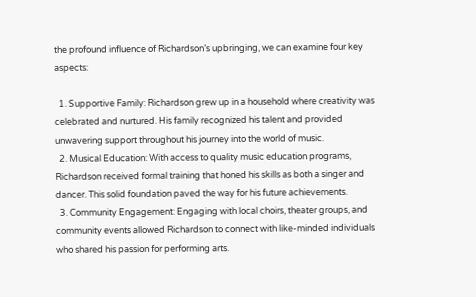the profound influence of Richardson’s upbringing, we can examine four key aspects:

  1. Supportive Family: Richardson grew up in a household where creativity was celebrated and nurtured. His family recognized his talent and provided unwavering support throughout his journey into the world of music.
  2. Musical Education: With access to quality music education programs, Richardson received formal training that honed his skills as both a singer and dancer. This solid foundation paved the way for his future achievements.
  3. Community Engagement: Engaging with local choirs, theater groups, and community events allowed Richardson to connect with like-minded individuals who shared his passion for performing arts.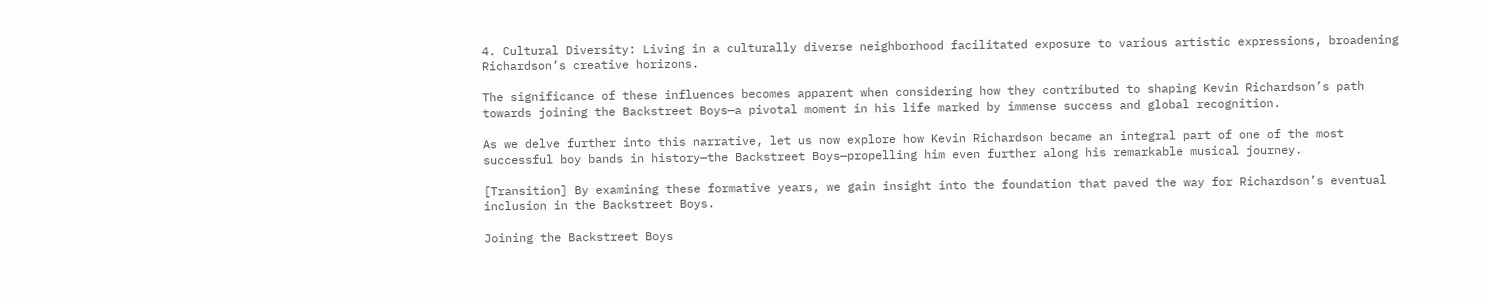4. Cultural Diversity: Living in a culturally diverse neighborhood facilitated exposure to various artistic expressions, broadening Richardson’s creative horizons.

The significance of these influences becomes apparent when considering how they contributed to shaping Kevin Richardson’s path towards joining the Backstreet Boys—a pivotal moment in his life marked by immense success and global recognition.

As we delve further into this narrative, let us now explore how Kevin Richardson became an integral part of one of the most successful boy bands in history—the Backstreet Boys—propelling him even further along his remarkable musical journey.

[Transition] By examining these formative years, we gain insight into the foundation that paved the way for Richardson’s eventual inclusion in the Backstreet Boys.

Joining the Backstreet Boys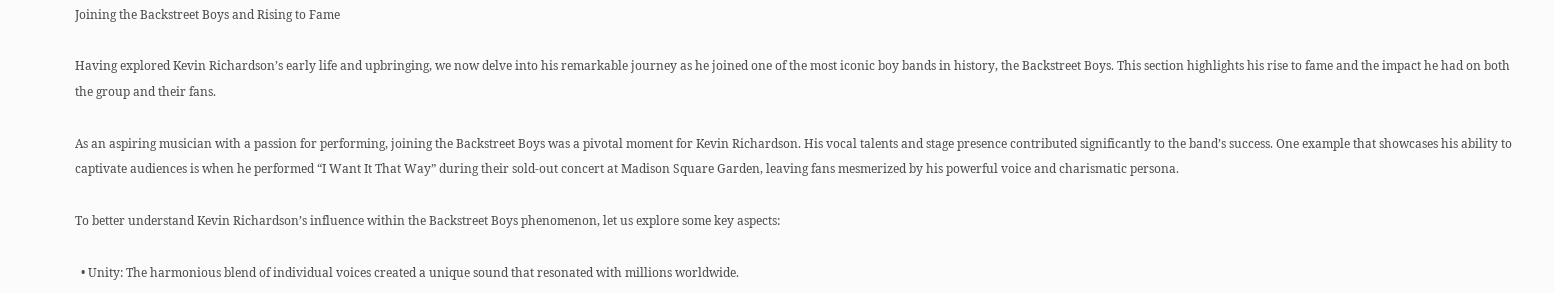Joining the Backstreet Boys and Rising to Fame

Having explored Kevin Richardson’s early life and upbringing, we now delve into his remarkable journey as he joined one of the most iconic boy bands in history, the Backstreet Boys. This section highlights his rise to fame and the impact he had on both the group and their fans.

As an aspiring musician with a passion for performing, joining the Backstreet Boys was a pivotal moment for Kevin Richardson. His vocal talents and stage presence contributed significantly to the band’s success. One example that showcases his ability to captivate audiences is when he performed “I Want It That Way” during their sold-out concert at Madison Square Garden, leaving fans mesmerized by his powerful voice and charismatic persona.

To better understand Kevin Richardson’s influence within the Backstreet Boys phenomenon, let us explore some key aspects:

  • Unity: The harmonious blend of individual voices created a unique sound that resonated with millions worldwide.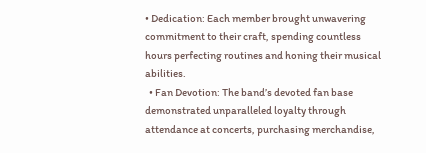• Dedication: Each member brought unwavering commitment to their craft, spending countless hours perfecting routines and honing their musical abilities.
  • Fan Devotion: The band’s devoted fan base demonstrated unparalleled loyalty through attendance at concerts, purchasing merchandise,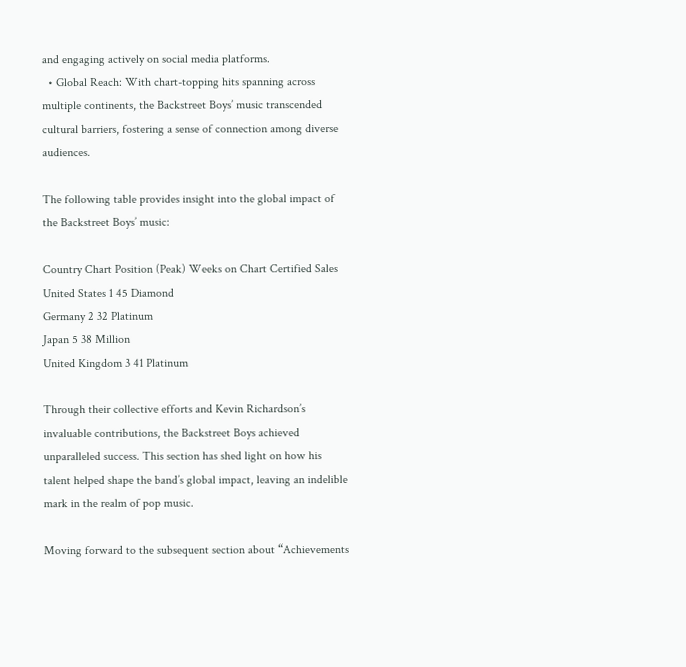and engaging actively on social media platforms.
  • Global Reach: With chart-topping hits spanning across multiple continents, the Backstreet Boys’ music transcended cultural barriers, fostering a sense of connection among diverse audiences.

The following table provides insight into the global impact of the Backstreet Boys’ music:

Country Chart Position (Peak) Weeks on Chart Certified Sales
United States 1 45 Diamond
Germany 2 32 Platinum
Japan 5 38 Million
United Kingdom 3 41 Platinum

Through their collective efforts and Kevin Richardson’s invaluable contributions, the Backstreet Boys achieved unparalleled success. This section has shed light on how his talent helped shape the band’s global impact, leaving an indelible mark in the realm of pop music.

Moving forward to the subsequent section about “Achievements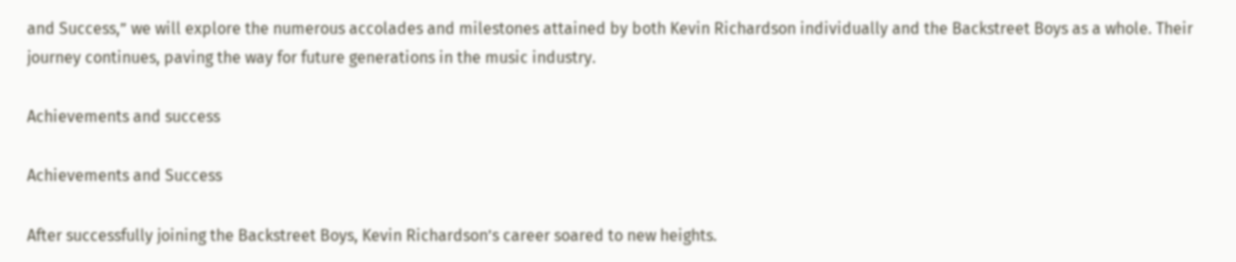and Success,” we will explore the numerous accolades and milestones attained by both Kevin Richardson individually and the Backstreet Boys as a whole. Their journey continues, paving the way for future generations in the music industry.

Achievements and success

Achievements and Success

After successfully joining the Backstreet Boys, Kevin Richardson’s career soared to new heights.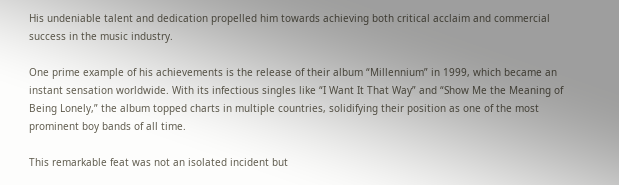His undeniable talent and dedication propelled him towards achieving both critical acclaim and commercial success in the music industry.

One prime example of his achievements is the release of their album “Millennium” in 1999, which became an instant sensation worldwide. With its infectious singles like “I Want It That Way” and “Show Me the Meaning of Being Lonely,” the album topped charts in multiple countries, solidifying their position as one of the most prominent boy bands of all time.

This remarkable feat was not an isolated incident but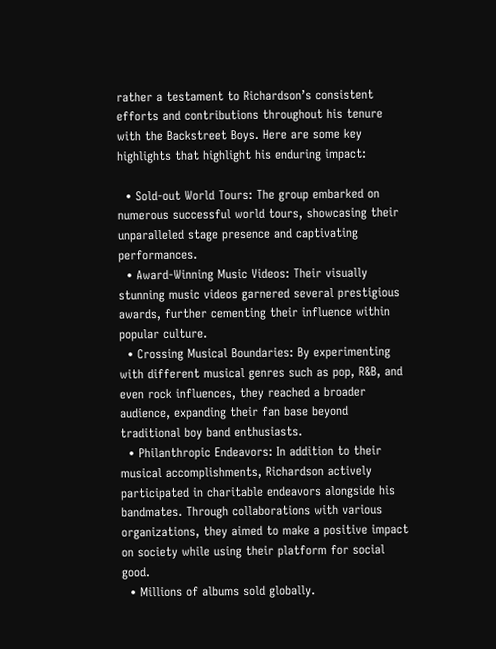rather a testament to Richardson’s consistent efforts and contributions throughout his tenure with the Backstreet Boys. Here are some key highlights that highlight his enduring impact:

  • Sold-out World Tours: The group embarked on numerous successful world tours, showcasing their unparalleled stage presence and captivating performances.
  • Award-Winning Music Videos: Their visually stunning music videos garnered several prestigious awards, further cementing their influence within popular culture.
  • Crossing Musical Boundaries: By experimenting with different musical genres such as pop, R&B, and even rock influences, they reached a broader audience, expanding their fan base beyond traditional boy band enthusiasts.
  • Philanthropic Endeavors: In addition to their musical accomplishments, Richardson actively participated in charitable endeavors alongside his bandmates. Through collaborations with various organizations, they aimed to make a positive impact on society while using their platform for social good.
  • Millions of albums sold globally.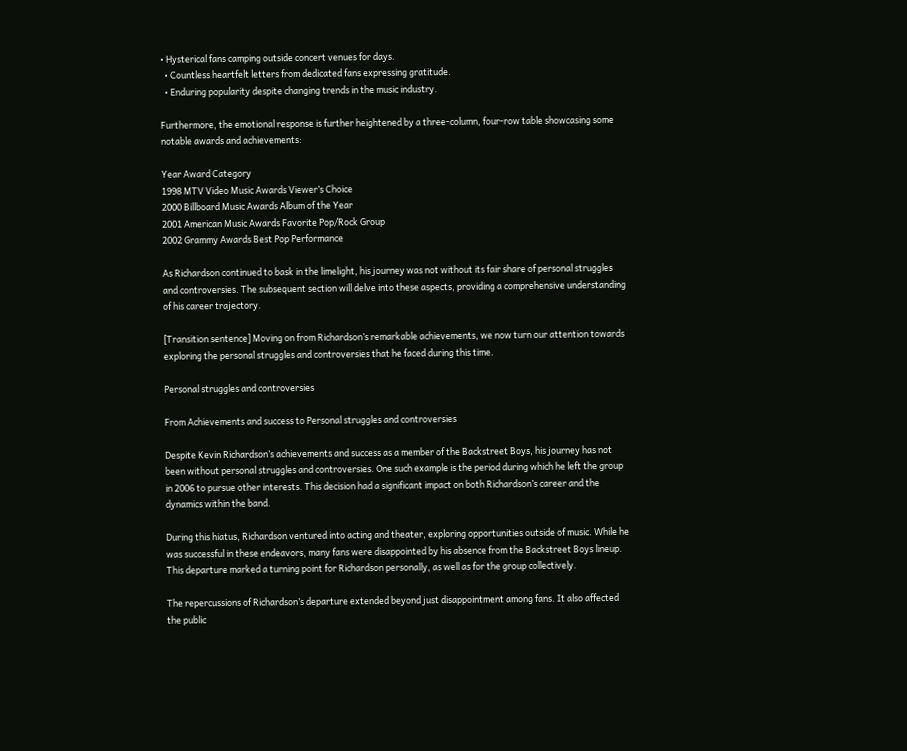• Hysterical fans camping outside concert venues for days.
  • Countless heartfelt letters from dedicated fans expressing gratitude.
  • Enduring popularity despite changing trends in the music industry.

Furthermore, the emotional response is further heightened by a three-column, four-row table showcasing some notable awards and achievements:

Year Award Category
1998 MTV Video Music Awards Viewer’s Choice
2000 Billboard Music Awards Album of the Year
2001 American Music Awards Favorite Pop/Rock Group
2002 Grammy Awards Best Pop Performance

As Richardson continued to bask in the limelight, his journey was not without its fair share of personal struggles and controversies. The subsequent section will delve into these aspects, providing a comprehensive understanding of his career trajectory.

[Transition sentence] Moving on from Richardson’s remarkable achievements, we now turn our attention towards exploring the personal struggles and controversies that he faced during this time.

Personal struggles and controversies

From Achievements and success to Personal struggles and controversies

Despite Kevin Richardson’s achievements and success as a member of the Backstreet Boys, his journey has not been without personal struggles and controversies. One such example is the period during which he left the group in 2006 to pursue other interests. This decision had a significant impact on both Richardson’s career and the dynamics within the band.

During this hiatus, Richardson ventured into acting and theater, exploring opportunities outside of music. While he was successful in these endeavors, many fans were disappointed by his absence from the Backstreet Boys lineup. This departure marked a turning point for Richardson personally, as well as for the group collectively.

The repercussions of Richardson’s departure extended beyond just disappointment among fans. It also affected the public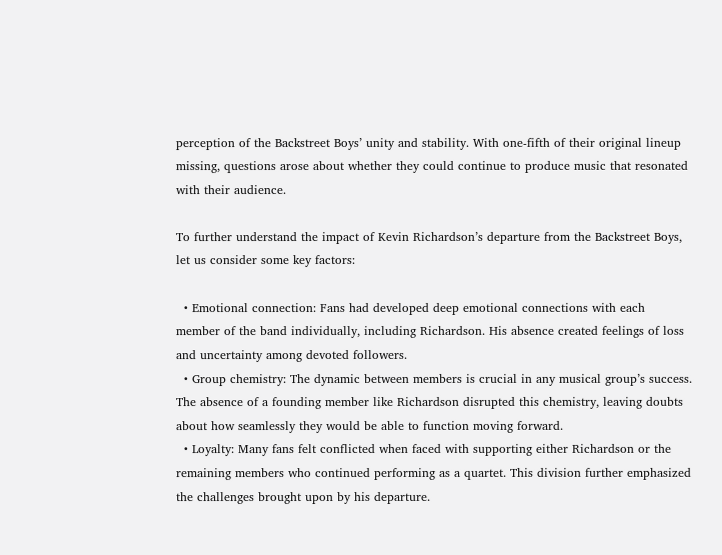perception of the Backstreet Boys’ unity and stability. With one-fifth of their original lineup missing, questions arose about whether they could continue to produce music that resonated with their audience.

To further understand the impact of Kevin Richardson’s departure from the Backstreet Boys, let us consider some key factors:

  • Emotional connection: Fans had developed deep emotional connections with each member of the band individually, including Richardson. His absence created feelings of loss and uncertainty among devoted followers.
  • Group chemistry: The dynamic between members is crucial in any musical group’s success. The absence of a founding member like Richardson disrupted this chemistry, leaving doubts about how seamlessly they would be able to function moving forward.
  • Loyalty: Many fans felt conflicted when faced with supporting either Richardson or the remaining members who continued performing as a quartet. This division further emphasized the challenges brought upon by his departure.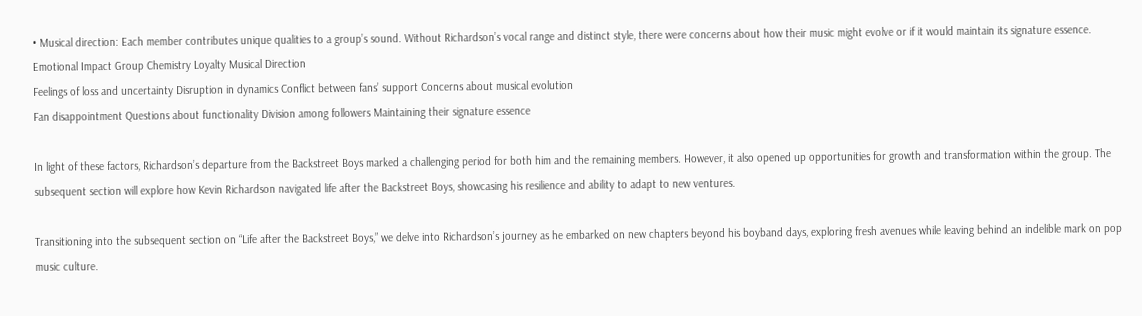• Musical direction: Each member contributes unique qualities to a group’s sound. Without Richardson’s vocal range and distinct style, there were concerns about how their music might evolve or if it would maintain its signature essence.
Emotional Impact Group Chemistry Loyalty Musical Direction
Feelings of loss and uncertainty Disruption in dynamics Conflict between fans’ support Concerns about musical evolution
Fan disappointment Questions about functionality Division among followers Maintaining their signature essence

In light of these factors, Richardson’s departure from the Backstreet Boys marked a challenging period for both him and the remaining members. However, it also opened up opportunities for growth and transformation within the group. The subsequent section will explore how Kevin Richardson navigated life after the Backstreet Boys, showcasing his resilience and ability to adapt to new ventures.

Transitioning into the subsequent section on “Life after the Backstreet Boys,” we delve into Richardson’s journey as he embarked on new chapters beyond his boyband days, exploring fresh avenues while leaving behind an indelible mark on pop music culture.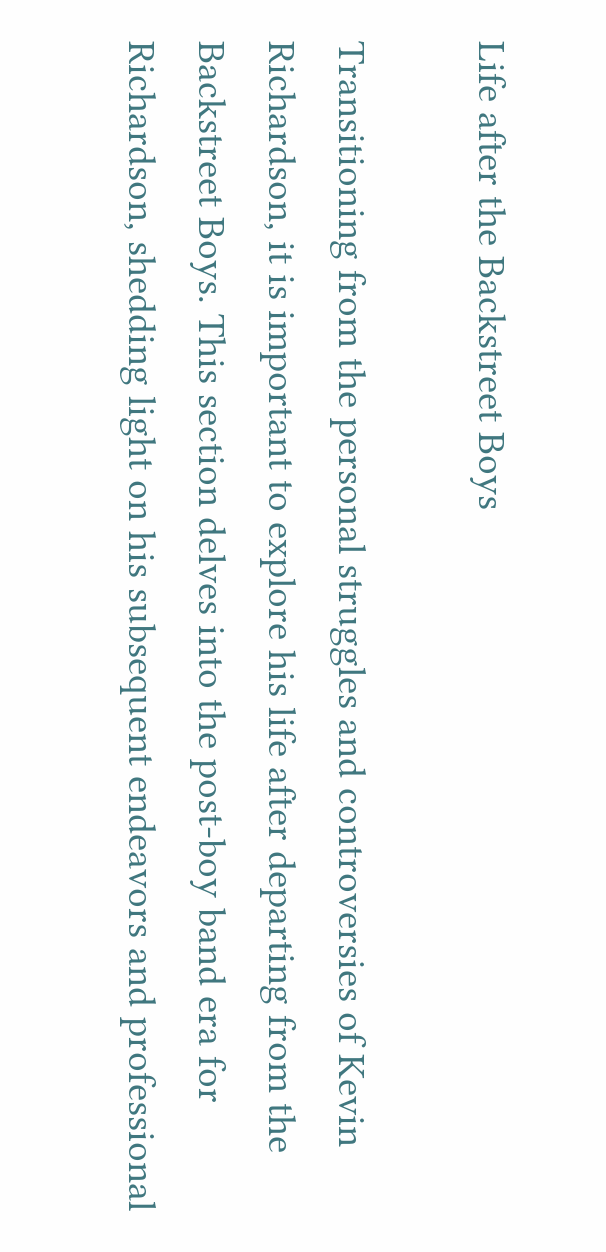Life after the Backstreet Boys

Transitioning from the personal struggles and controversies of Kevin Richardson, it is important to explore his life after departing from the Backstreet Boys. This section delves into the post-boy band era for Richardson, shedding light on his subsequent endeavors and professional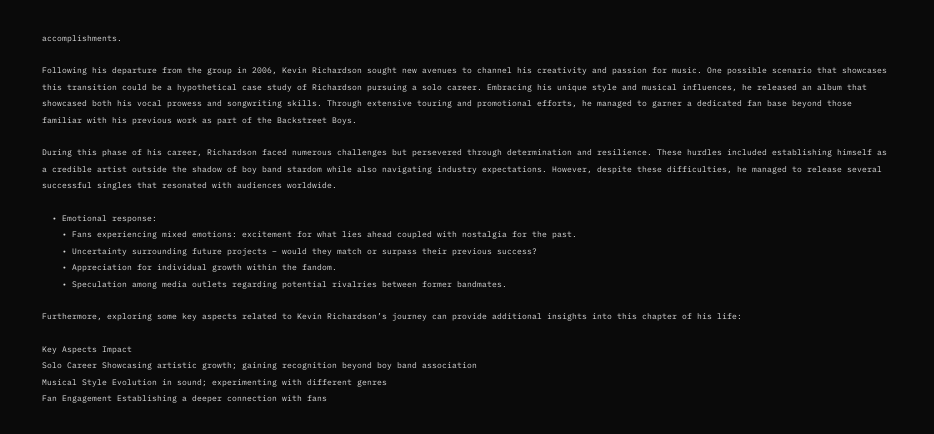accomplishments.

Following his departure from the group in 2006, Kevin Richardson sought new avenues to channel his creativity and passion for music. One possible scenario that showcases this transition could be a hypothetical case study of Richardson pursuing a solo career. Embracing his unique style and musical influences, he released an album that showcased both his vocal prowess and songwriting skills. Through extensive touring and promotional efforts, he managed to garner a dedicated fan base beyond those familiar with his previous work as part of the Backstreet Boys.

During this phase of his career, Richardson faced numerous challenges but persevered through determination and resilience. These hurdles included establishing himself as a credible artist outside the shadow of boy band stardom while also navigating industry expectations. However, despite these difficulties, he managed to release several successful singles that resonated with audiences worldwide.

  • Emotional response:
    • Fans experiencing mixed emotions: excitement for what lies ahead coupled with nostalgia for the past.
    • Uncertainty surrounding future projects – would they match or surpass their previous success?
    • Appreciation for individual growth within the fandom.
    • Speculation among media outlets regarding potential rivalries between former bandmates.

Furthermore, exploring some key aspects related to Kevin Richardson’s journey can provide additional insights into this chapter of his life:

Key Aspects Impact
Solo Career Showcasing artistic growth; gaining recognition beyond boy band association
Musical Style Evolution in sound; experimenting with different genres
Fan Engagement Establishing a deeper connection with fans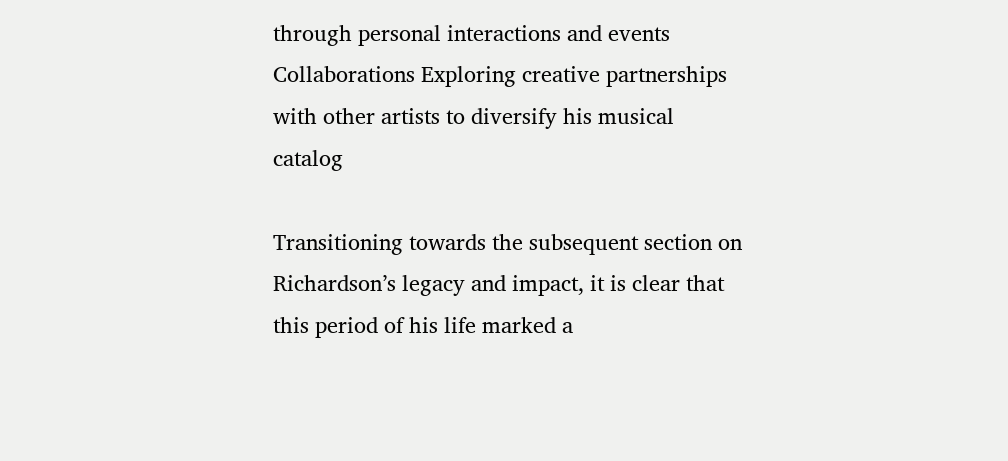through personal interactions and events
Collaborations Exploring creative partnerships with other artists to diversify his musical catalog

Transitioning towards the subsequent section on Richardson’s legacy and impact, it is clear that this period of his life marked a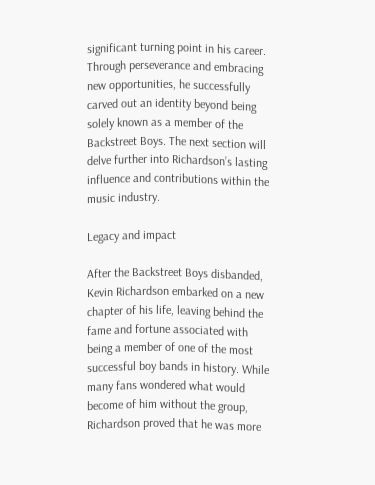significant turning point in his career. Through perseverance and embracing new opportunities, he successfully carved out an identity beyond being solely known as a member of the Backstreet Boys. The next section will delve further into Richardson’s lasting influence and contributions within the music industry.

Legacy and impact

After the Backstreet Boys disbanded, Kevin Richardson embarked on a new chapter of his life, leaving behind the fame and fortune associated with being a member of one of the most successful boy bands in history. While many fans wondered what would become of him without the group, Richardson proved that he was more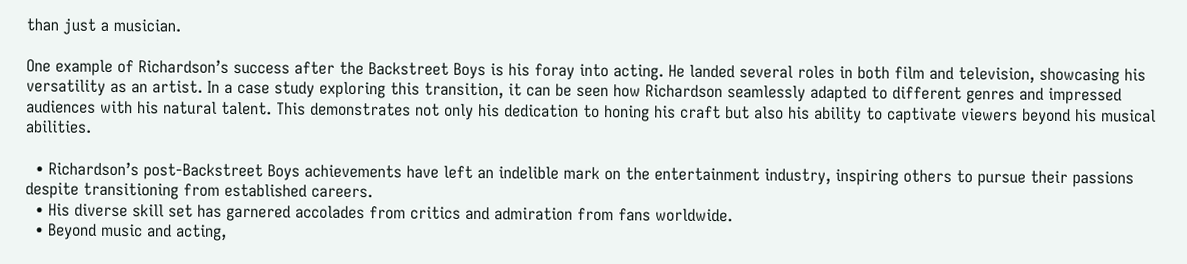than just a musician.

One example of Richardson’s success after the Backstreet Boys is his foray into acting. He landed several roles in both film and television, showcasing his versatility as an artist. In a case study exploring this transition, it can be seen how Richardson seamlessly adapted to different genres and impressed audiences with his natural talent. This demonstrates not only his dedication to honing his craft but also his ability to captivate viewers beyond his musical abilities.

  • Richardson’s post-Backstreet Boys achievements have left an indelible mark on the entertainment industry, inspiring others to pursue their passions despite transitioning from established careers.
  • His diverse skill set has garnered accolades from critics and admiration from fans worldwide.
  • Beyond music and acting,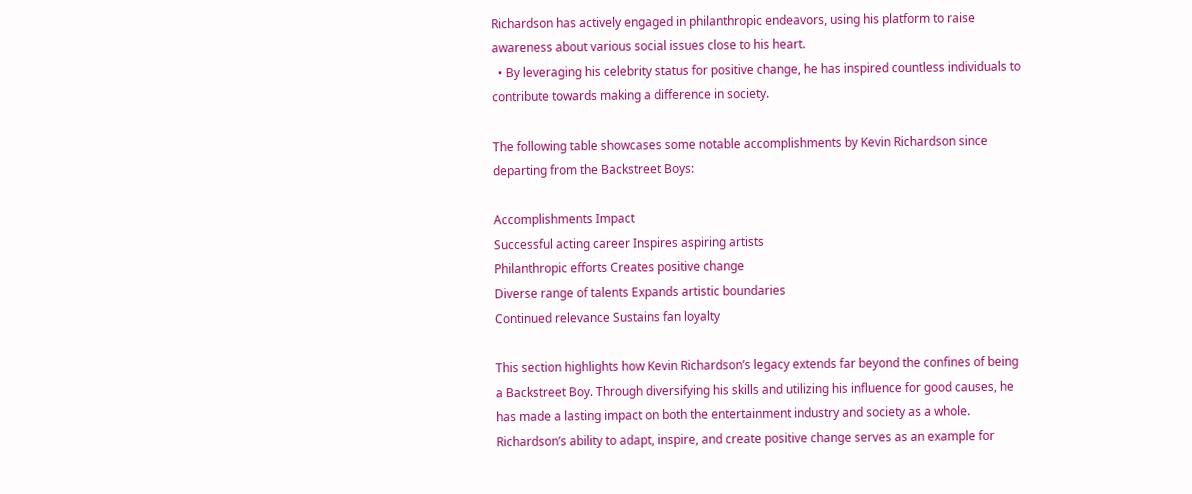Richardson has actively engaged in philanthropic endeavors, using his platform to raise awareness about various social issues close to his heart.
  • By leveraging his celebrity status for positive change, he has inspired countless individuals to contribute towards making a difference in society.

The following table showcases some notable accomplishments by Kevin Richardson since departing from the Backstreet Boys:

Accomplishments Impact
Successful acting career Inspires aspiring artists
Philanthropic efforts Creates positive change
Diverse range of talents Expands artistic boundaries
Continued relevance Sustains fan loyalty

This section highlights how Kevin Richardson’s legacy extends far beyond the confines of being a Backstreet Boy. Through diversifying his skills and utilizing his influence for good causes, he has made a lasting impact on both the entertainment industry and society as a whole. Richardson’s ability to adapt, inspire, and create positive change serves as an example for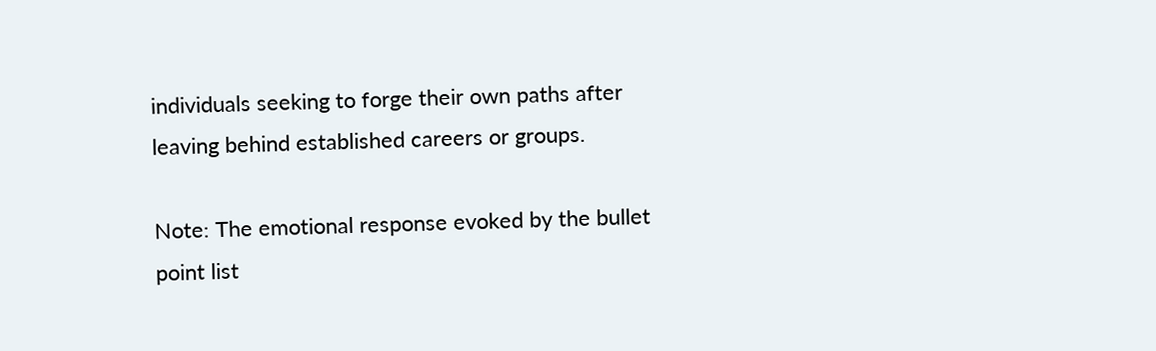individuals seeking to forge their own paths after leaving behind established careers or groups.

Note: The emotional response evoked by the bullet point list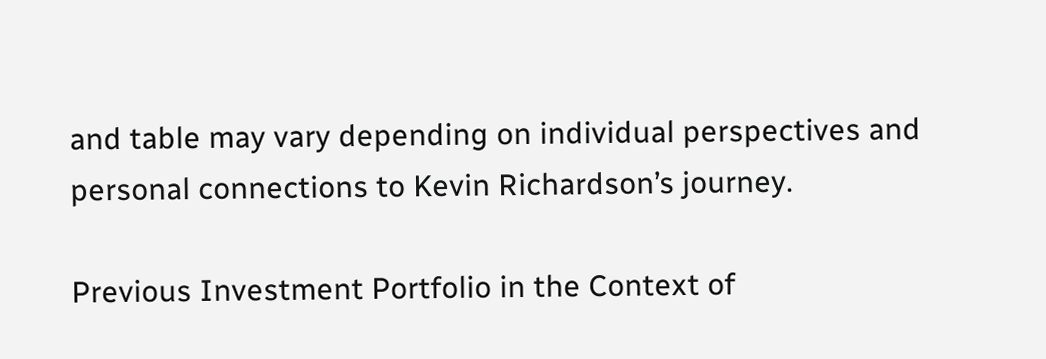and table may vary depending on individual perspectives and personal connections to Kevin Richardson’s journey.

Previous Investment Portfolio in the Context of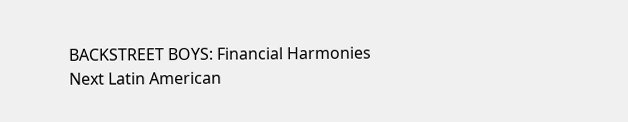BACKSTREET BOYS: Financial Harmonies
Next Latin American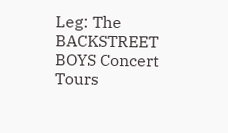Leg: The BACKSTREET BOYS Concert Tours